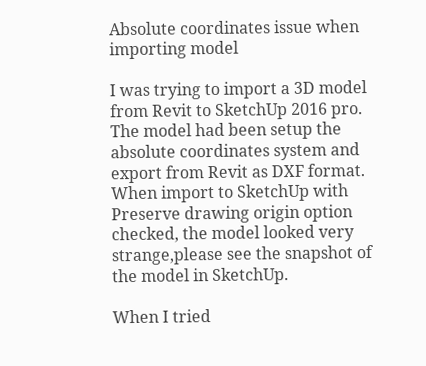Absolute coordinates issue when importing model

I was trying to import a 3D model from Revit to SketchUp 2016 pro. The model had been setup the absolute coordinates system and export from Revit as DXF format. When import to SketchUp with Preserve drawing origin option checked, the model looked very strange,please see the snapshot of the model in SketchUp.

When I tried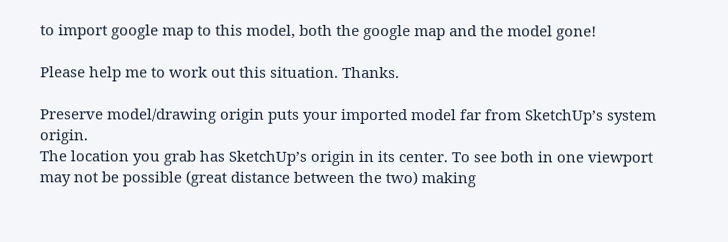to import google map to this model, both the google map and the model gone!

Please help me to work out this situation. Thanks.

Preserve model/drawing origin puts your imported model far from SketchUp’s system origin.
The location you grab has SketchUp’s origin in its center. To see both in one viewport may not be possible (great distance between the two) making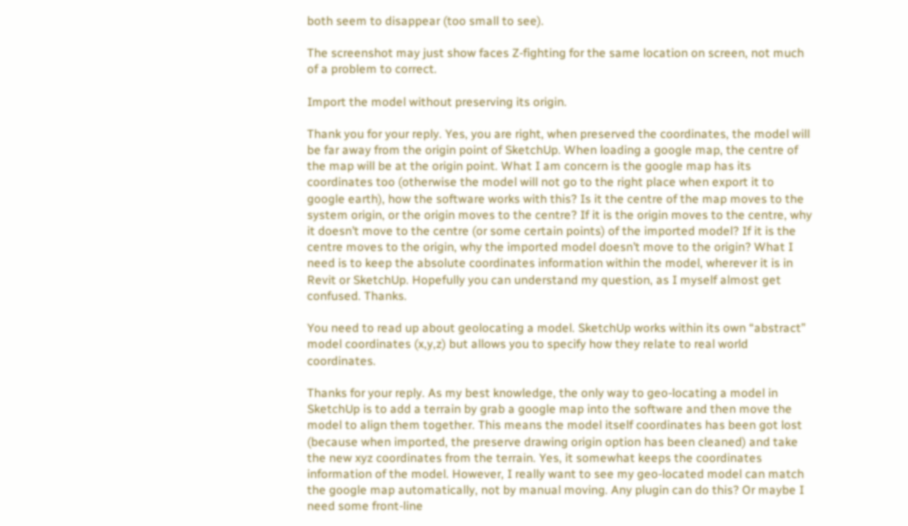both seem to disappear (too small to see).

The screenshot may just show faces Z-fighting for the same location on screen, not much of a problem to correct.

Import the model without preserving its origin.

Thank you for your reply. Yes, you are right, when preserved the coordinates, the model will be far away from the origin point of SketchUp. When loading a google map, the centre of the map will be at the origin point. What I am concern is the google map has its coordinates too (otherwise the model will not go to the right place when export it to google earth), how the software works with this? Is it the centre of the map moves to the system origin, or the origin moves to the centre? If it is the origin moves to the centre, why it doesn’t move to the centre (or some certain points) of the imported model? If it is the centre moves to the origin, why the imported model doesn’t move to the origin? What I need is to keep the absolute coordinates information within the model, wherever it is in Revit or SketchUp. Hopefully you can understand my question, as I myself almost get confused. Thanks.

You need to read up about geolocating a model. SketchUp works within its own “abstract” model coordinates (x,y,z) but allows you to specify how they relate to real world coordinates.

Thanks for your reply. As my best knowledge, the only way to geo-locating a model in SketchUp is to add a terrain by grab a google map into the software and then move the model to align them together. This means the model itself coordinates has been got lost (because when imported, the preserve drawing origin option has been cleaned) and take the new xyz coordinates from the terrain. Yes, it somewhat keeps the coordinates information of the model. However, I really want to see my geo-located model can match the google map automatically, not by manual moving. Any plugin can do this? Or maybe I need some front-line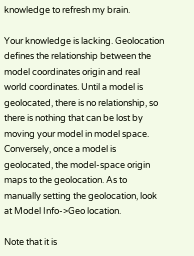knowledge to refresh my brain.

Your knowledge is lacking. Geolocation defines the relationship between the model coordinates origin and real world coordinates. Until a model is geolocated, there is no relationship, so there is nothing that can be lost by moving your model in model space. Conversely, once a model is geolocated, the model-space origin maps to the geolocation. As to manually setting the geolocation, look at Model Info->Geo location.

Note that it is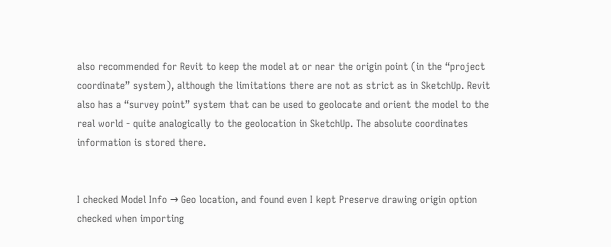also recommended for Revit to keep the model at or near the origin point (in the “project coordinate” system), although the limitations there are not as strict as in SketchUp. Revit also has a “survey point” system that can be used to geolocate and orient the model to the real world - quite analogically to the geolocation in SketchUp. The absolute coordinates information is stored there.


I checked Model Info → Geo location, and found even I kept Preserve drawing origin option checked when importing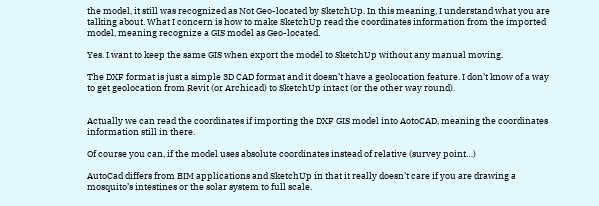the model, it still was recognized as Not Geo-located by SketchUp. In this meaning, I understand what you are talking about. What I concern is how to make SketchUp read the coordinates information from the imported model, meaning recognize a GIS model as Geo-located.

Yes. I want to keep the same GIS when export the model to SketchUp without any manual moving.

The DXF format is just a simple 3D CAD format and it doesn’t have a geolocation feature. I don’t know of a way to get geolocation from Revit (or Archicad) to SketchUp intact (or the other way round).


Actually we can read the coordinates if importing the DXF GIS model into AotoCAD, meaning the coordinates information still in there.

Of course you can, if the model uses absolute coordinates instead of relative (survey point…)

AutoCad differs from BIM applications and SketchUp in that it really doesn’t care if you are drawing a mosquito’s intestines or the solar system to full scale.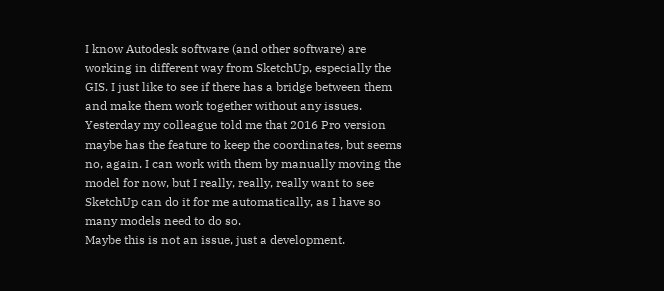I know Autodesk software (and other software) are working in different way from SketchUp, especially the GIS. I just like to see if there has a bridge between them and make them work together without any issues. Yesterday my colleague told me that 2016 Pro version maybe has the feature to keep the coordinates, but seems no, again. I can work with them by manually moving the model for now, but I really, really, really want to see SketchUp can do it for me automatically, as I have so many models need to do so.
Maybe this is not an issue, just a development.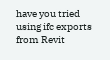have you tried using ifc exports from Revit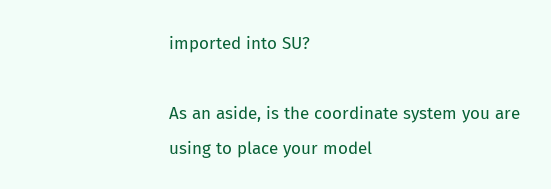imported into SU?

As an aside, is the coordinate system you are using to place your model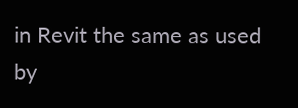in Revit the same as used by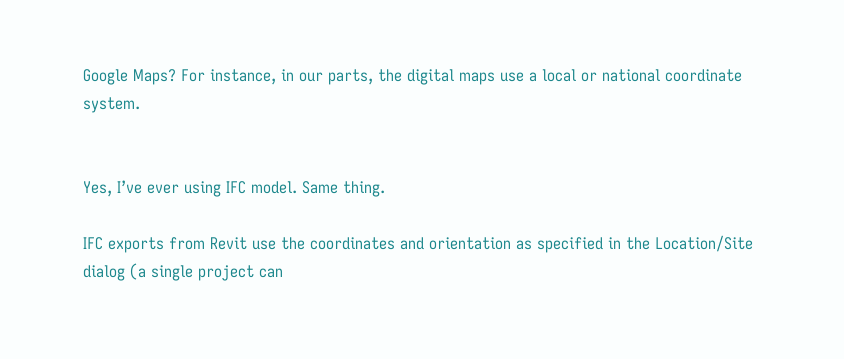Google Maps? For instance, in our parts, the digital maps use a local or national coordinate system.


Yes, I’ve ever using IFC model. Same thing.

IFC exports from Revit use the coordinates and orientation as specified in the Location/Site dialog (a single project can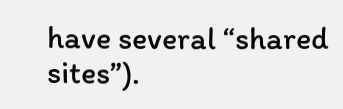have several “shared sites”).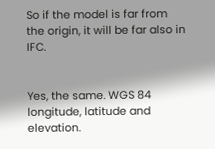So if the model is far from the origin, it will be far also in IFC.


Yes, the same. WGS 84 longitude, latitude and elevation.